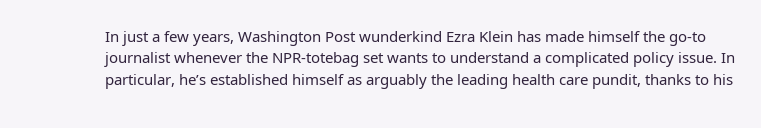In just a few years, Washington Post wunderkind Ezra Klein has made himself the go-to journalist whenever the NPR-totebag set wants to understand a complicated policy issue. In particular, he’s established himself as arguably the leading health care pundit, thanks to his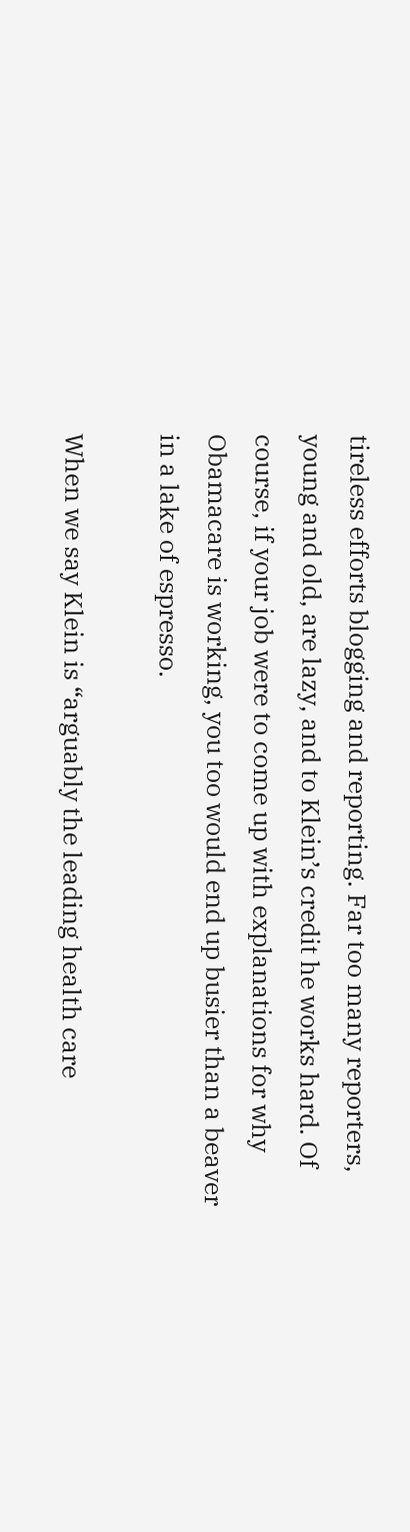tireless efforts blogging and reporting. Far too many reporters, young and old, are lazy, and to Klein’s credit he works hard. Of course, if your job were to come up with explanations for why Obamacare is working, you too would end up busier than a beaver in a lake of espresso.

When we say Klein is “arguably the leading health care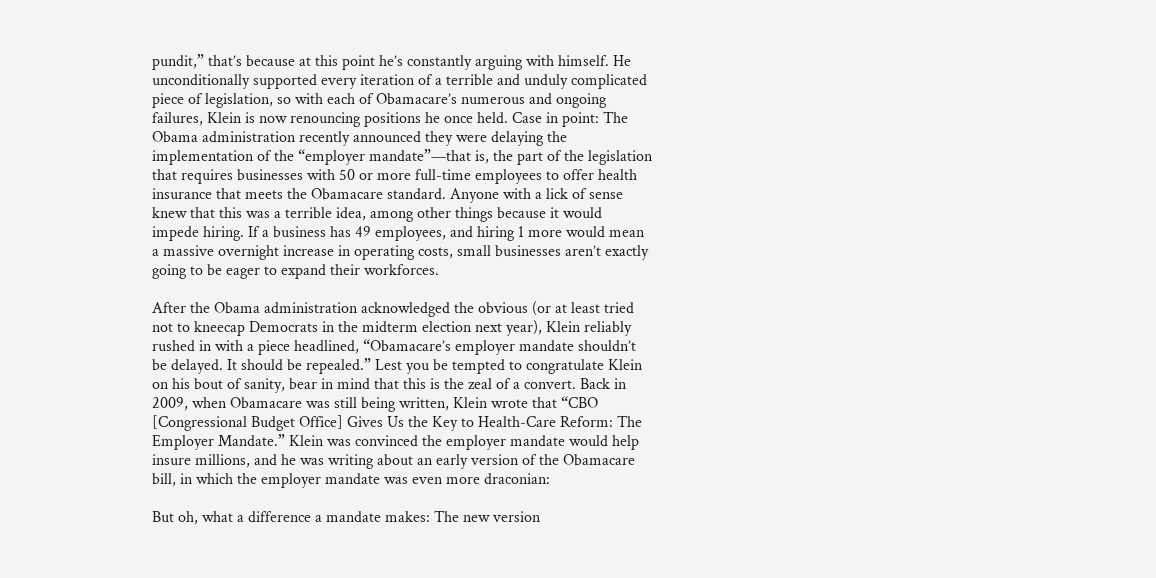pundit,” that’s because at this point he’s constantly arguing with himself. He unconditionally supported every iteration of a terrible and unduly complicated piece of legislation, so with each of Obamacare’s numerous and ongoing failures, Klein is now renouncing positions he once held. Case in point: The Obama administration recently announced they were delaying the implementation of the “employer mandate”—that is, the part of the legislation that requires businesses with 50 or more full-time employees to offer health insurance that meets the Obamacare standard. Anyone with a lick of sense knew that this was a terrible idea, among other things because it would impede hiring. If a business has 49 employees, and hiring 1 more would mean a massive overnight increase in operating costs, small businesses aren’t exactly going to be eager to expand their workforces.

After the Obama administration acknowledged the obvious (or at least tried not to kneecap Democrats in the midterm election next year), Klein reliably rushed in with a piece headlined, “Obamacare’s employer mandate shouldn’t be delayed. It should be repealed.” Lest you be tempted to congratulate Klein on his bout of sanity, bear in mind that this is the zeal of a convert. Back in 2009, when Obamacare was still being written, Klein wrote that “CBO [Congressional Budget Office] Gives Us the Key to Health-Care Reform: The Employer Mandate.” Klein was convinced the employer mandate would help insure millions, and he was writing about an early version of the Obamacare bill, in which the employer mandate was even more draconian:

But oh, what a difference a mandate makes: The new version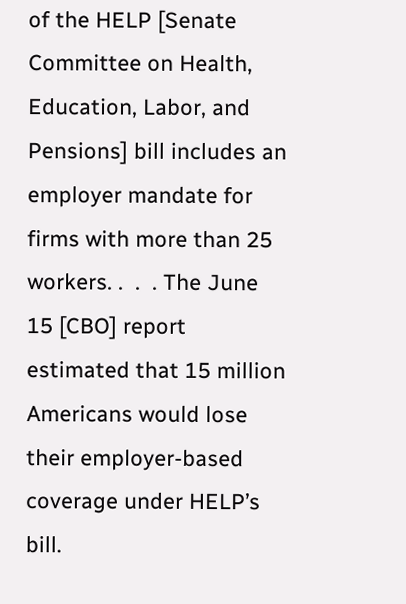of the HELP [Senate Committee on Health, Education, Labor, and Pensions] bill includes an employer mandate for firms with more than 25 workers. .  .  . The June 15 [CBO] report estimated that 15 million Americans would lose their employer-based coverage under HELP’s bill.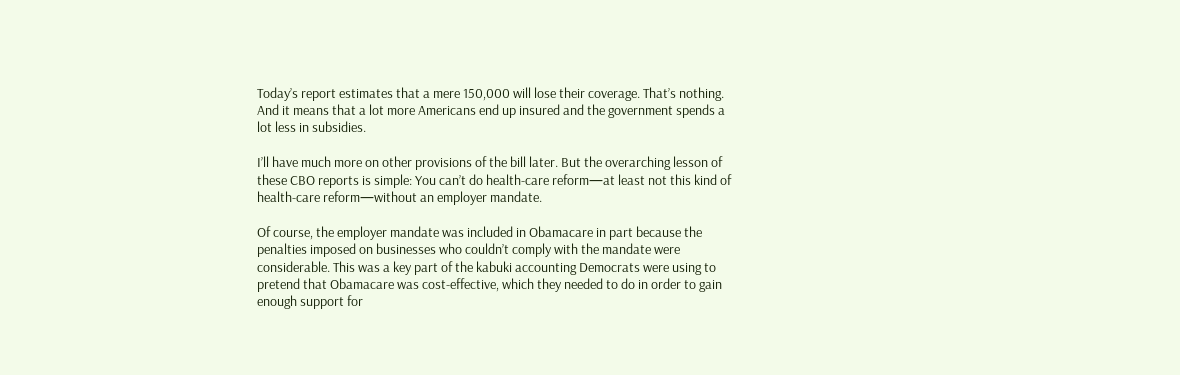Today’s report estimates that a mere 150,000 will lose their coverage. That’s nothing. And it means that a lot more Americans end up insured and the government spends a lot less in subsidies.

I’ll have much more on other provisions of the bill later. But the overarching lesson of these CBO reports is simple: You can’t do health-care reform—at least not this kind of health-care reform—without an employer mandate.

Of course, the employer mandate was included in Obamacare in part because the penalties imposed on businesses who couldn’t comply with the mandate were considerable. This was a key part of the kabuki accounting Democrats were using to pretend that Obamacare was cost-effective, which they needed to do in order to gain enough support for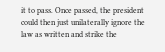it to pass. Once passed, the president could then just unilaterally ignore the law as written and strike the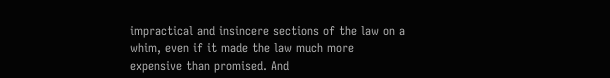impractical and insincere sections of the law on a whim, even if it made the law much more expensive than promised. And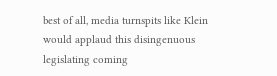best of all, media turnspits like Klein would applaud this disingenuous legislating coming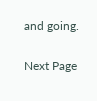and going.

Next Page